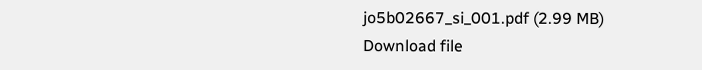jo5b02667_si_001.pdf (2.99 MB)
Download file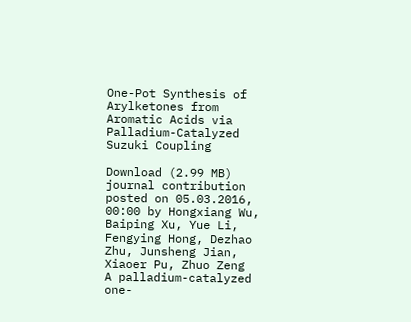One-Pot Synthesis of Arylketones from Aromatic Acids via Palladium-Catalyzed Suzuki Coupling

Download (2.99 MB)
journal contribution
posted on 05.03.2016, 00:00 by Hongxiang Wu, Baiping Xu, Yue Li, Fengying Hong, Dezhao Zhu, Junsheng Jian, Xiaoer Pu, Zhuo Zeng
A palladium-catalyzed one-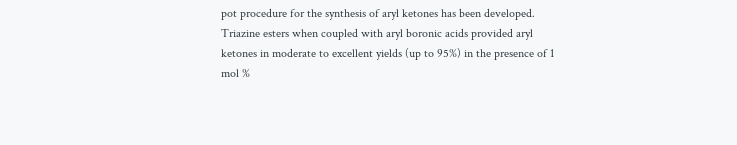pot procedure for the synthesis of aryl ketones has been developed. Triazine esters when coupled with aryl boronic acids provided aryl ketones in moderate to excellent yields (up to 95%) in the presence of 1 mol %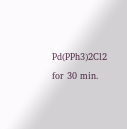Pd(PPh3)2Cl2 for 30 min.